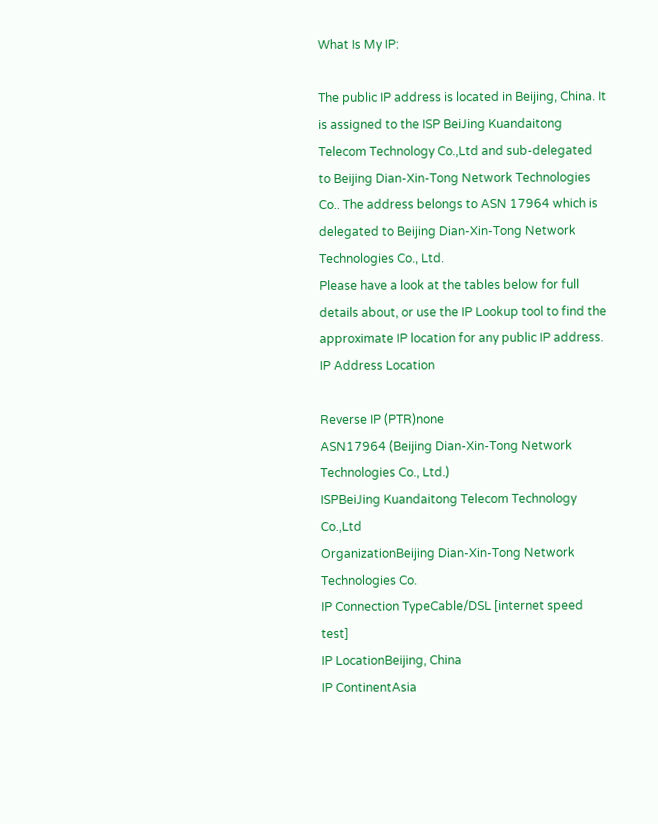What Is My IP:

The public IP address is located in Beijing, China. It is assigned to the ISP BeiJing Kuandaitong Telecom Technology Co.,Ltd and sub-delegated to Beijing Dian-Xin-Tong Network Technologies Co.. The address belongs to ASN 17964 which is delegated to Beijing Dian-Xin-Tong Network Technologies Co., Ltd.
Please have a look at the tables below for full details about, or use the IP Lookup tool to find the approximate IP location for any public IP address. IP Address Location

Reverse IP (PTR)none
ASN17964 (Beijing Dian-Xin-Tong Network Technologies Co., Ltd.)
ISPBeiJing Kuandaitong Telecom Technology Co.,Ltd
OrganizationBeijing Dian-Xin-Tong Network Technologies Co.
IP Connection TypeCable/DSL [internet speed test]
IP LocationBeijing, China
IP ContinentAsia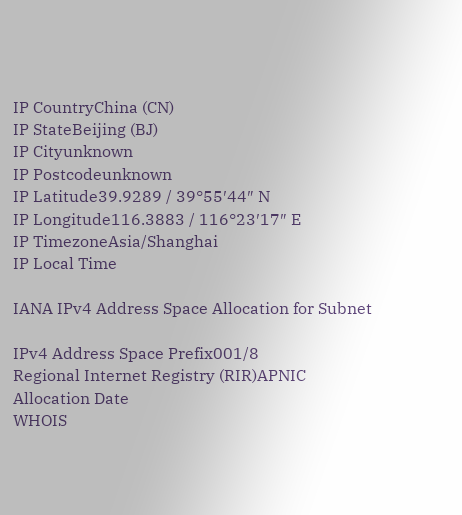IP CountryChina (CN)
IP StateBeijing (BJ)
IP Cityunknown
IP Postcodeunknown
IP Latitude39.9289 / 39°55′44″ N
IP Longitude116.3883 / 116°23′17″ E
IP TimezoneAsia/Shanghai
IP Local Time

IANA IPv4 Address Space Allocation for Subnet

IPv4 Address Space Prefix001/8
Regional Internet Registry (RIR)APNIC
Allocation Date
WHOIS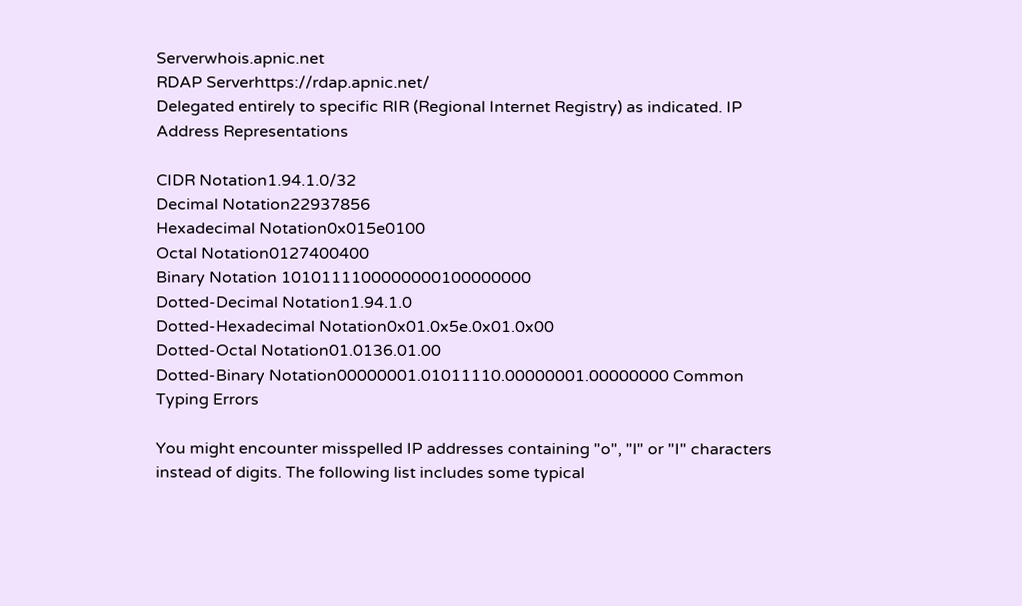Serverwhois.apnic.net
RDAP Serverhttps://rdap.apnic.net/
Delegated entirely to specific RIR (Regional Internet Registry) as indicated. IP Address Representations

CIDR Notation1.94.1.0/32
Decimal Notation22937856
Hexadecimal Notation0x015e0100
Octal Notation0127400400
Binary Notation 1010111100000000100000000
Dotted-Decimal Notation1.94.1.0
Dotted-Hexadecimal Notation0x01.0x5e.0x01.0x00
Dotted-Octal Notation01.0136.01.00
Dotted-Binary Notation00000001.01011110.00000001.00000000 Common Typing Errors

You might encounter misspelled IP addresses containing "o", "l" or "I" characters instead of digits. The following list includes some typical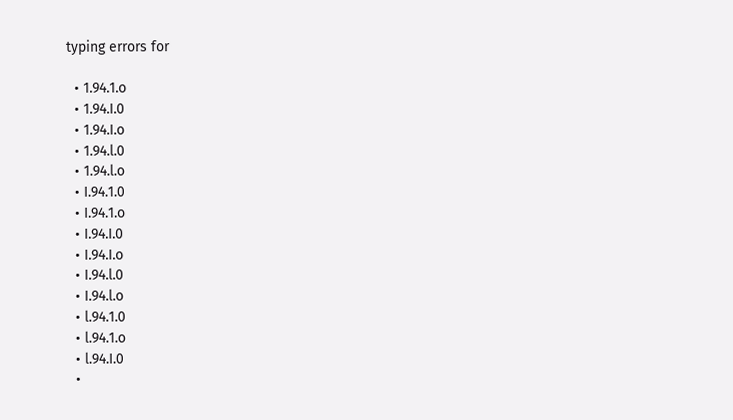typing errors for

  • 1.94.1.o
  • 1.94.I.0
  • 1.94.I.o
  • 1.94.l.0
  • 1.94.l.o
  • I.94.1.0
  • I.94.1.o
  • I.94.I.0
  • I.94.I.o
  • I.94.l.0
  • I.94.l.o
  • l.94.1.0
  • l.94.1.o
  • l.94.I.0
  •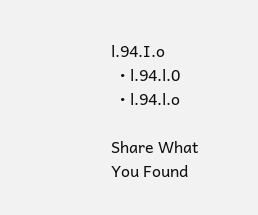l.94.I.o
  • l.94.l.0
  • l.94.l.o

Share What You Found